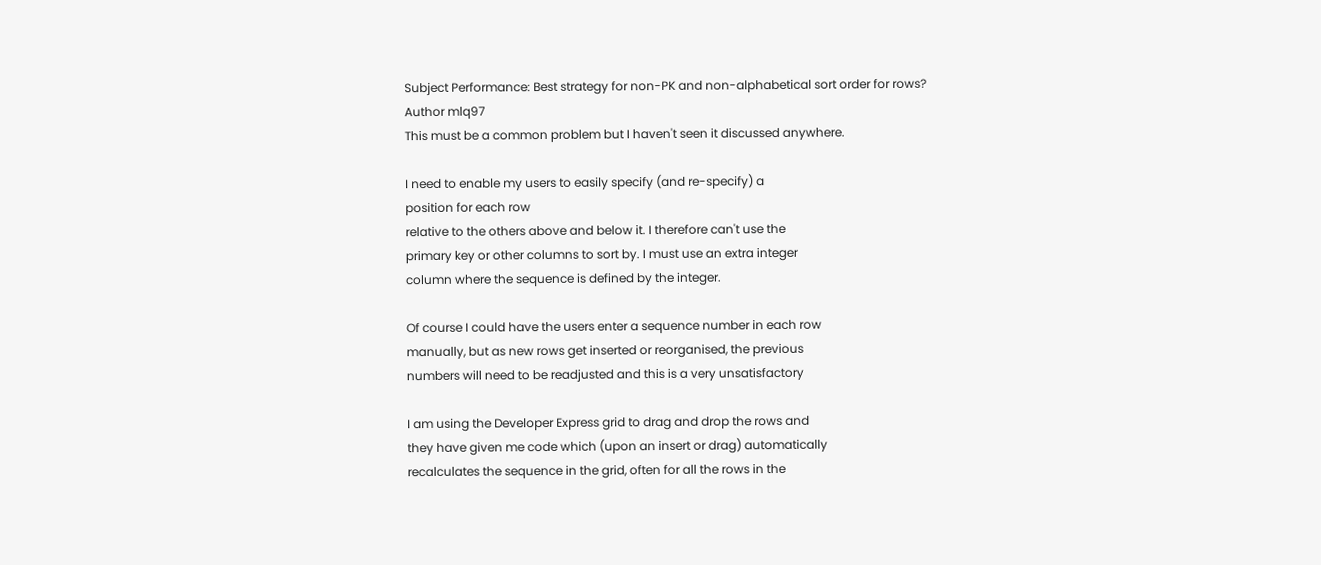Subject Performance: Best strategy for non-PK and non-alphabetical sort order for rows?
Author mlq97
This must be a common problem but I haven't seen it discussed anywhere.

I need to enable my users to easily specify (and re-specify) a
position for each row
relative to the others above and below it. I therefore can't use the
primary key or other columns to sort by. I must use an extra integer
column where the sequence is defined by the integer.

Of course I could have the users enter a sequence number in each row
manually, but as new rows get inserted or reorganised, the previous
numbers will need to be readjusted and this is a very unsatisfactory

I am using the Developer Express grid to drag and drop the rows and
they have given me code which (upon an insert or drag) automatically
recalculates the sequence in the grid, often for all the rows in the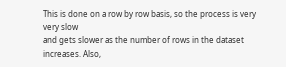This is done on a row by row basis, so the process is very very slow
and gets slower as the number of rows in the dataset increases. Also,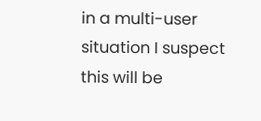in a multi-user situation I suspect this will be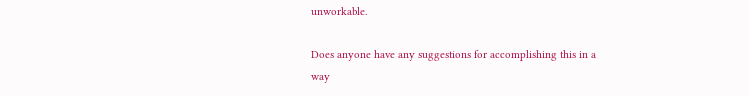unworkable.

Does anyone have any suggestions for accomplishing this in a way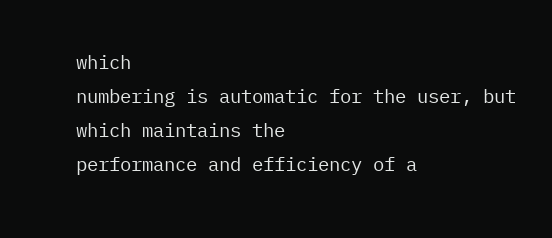which
numbering is automatic for the user, but which maintains the
performance and efficiency of a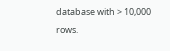database with > 10,000 rows.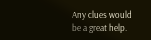Any clues would be a great help.